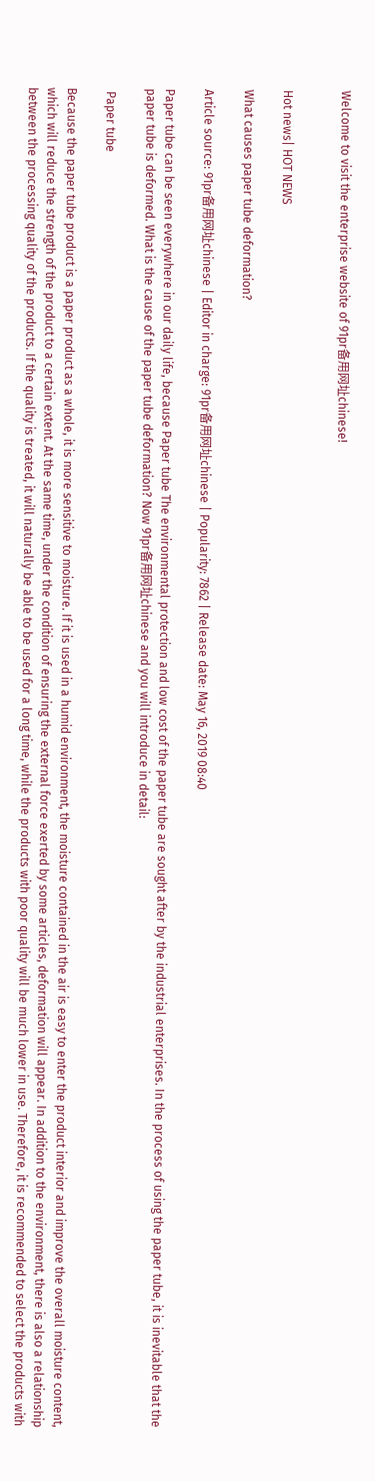Welcome to visit the enterprise website of 91pr备用网址chinese!


Hot news| HOT NEWS

What causes paper tube deformation?

Article source: 91pr备用网址chinese | Editor in charge: 91pr备用网址chinese | Popularity: 7862 | Release date: May 16, 2019 08:40

Paper tube can be seen everywhere in our daily life, because Paper tube The environmental protection and low cost of the paper tube are sought after by the industrial enterprises. In the process of using the paper tube, it is inevitable that the paper tube is deformed. What is the cause of the paper tube deformation? Now 91pr备用网址chinese and you will introduce in detail:

 Paper tube

Because the paper tube product is a paper product as a whole, it is more sensitive to moisture. If it is used in a humid environment, the moisture contained in the air is easy to enter the product interior and improve the overall moisture content, which will reduce the strength of the product to a certain extent. At the same time, under the condition of ensuring the external force exerted by some articles, deformation will appear. In addition to the environment, there is also a relationship between the processing quality of the products. If the quality is treated, it will naturally be able to be used for a long time, while the products with poor quality will be much lower in use. Therefore, it is recommended to select the products with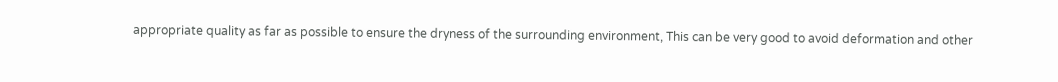appropriate quality as far as possible to ensure the dryness of the surrounding environment, This can be very good to avoid deformation and other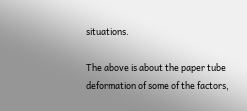situations.

The above is about the paper tube deformation of some of the factors,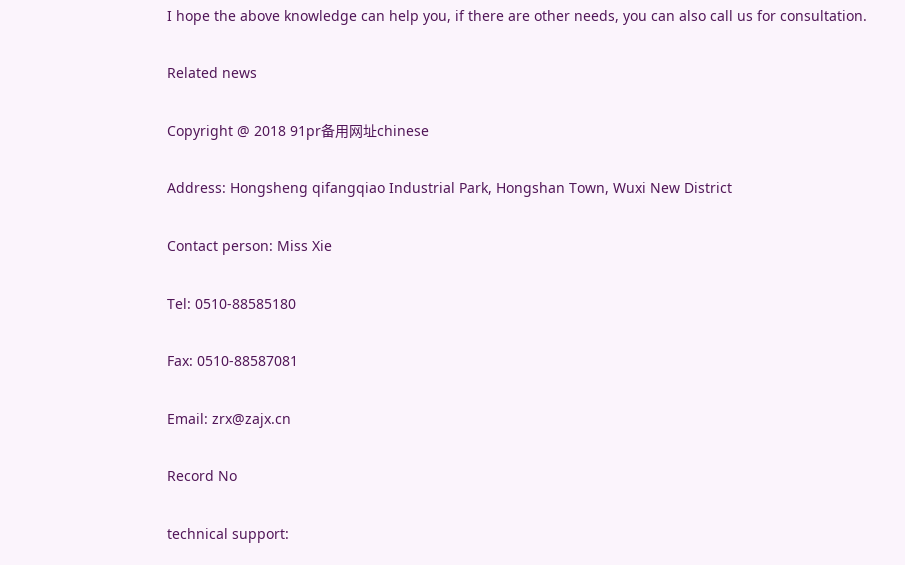I hope the above knowledge can help you, if there are other needs, you can also call us for consultation.

Related news

Copyright @ 2018 91pr备用网址chinese

Address: Hongsheng qifangqiao Industrial Park, Hongshan Town, Wuxi New District

Contact person: Miss Xie

Tel: 0510-88585180

Fax: 0510-88587081

Email: zrx@zajx.cn

Record No

technical support: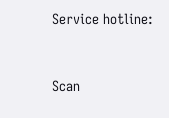Service hotline:


Scan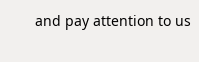and pay attention to us